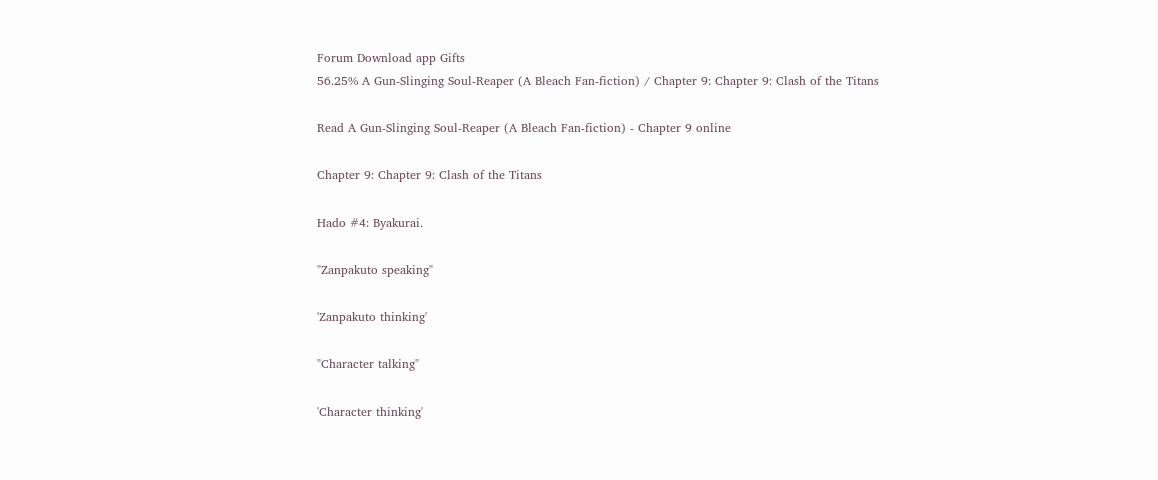Forum Download app Gifts
56.25% A Gun-Slinging Soul-Reaper (A Bleach Fan-fiction) / Chapter 9: Chapter 9: Clash of the Titans

Read A Gun-Slinging Soul-Reaper (A Bleach Fan-fiction) - Chapter 9 online

Chapter 9: Chapter 9: Clash of the Titans

Hado #4: Byakurai.

"Zanpakuto speaking"

'Zanpakuto thinking'

"Character talking"

'Character thinking'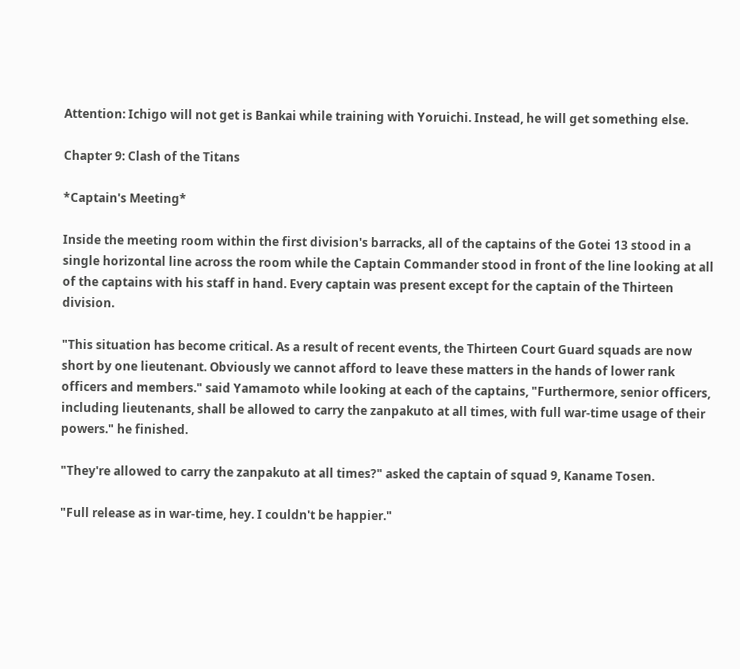Attention: Ichigo will not get is Bankai while training with Yoruichi. Instead, he will get something else.

Chapter 9: Clash of the Titans

*Captain's Meeting*

Inside the meeting room within the first division's barracks, all of the captains of the Gotei 13 stood in a single horizontal line across the room while the Captain Commander stood in front of the line looking at all of the captains with his staff in hand. Every captain was present except for the captain of the Thirteen division.

"This situation has become critical. As a result of recent events, the Thirteen Court Guard squads are now short by one lieutenant. Obviously we cannot afford to leave these matters in the hands of lower rank officers and members." said Yamamoto while looking at each of the captains, "Furthermore, senior officers, including lieutenants, shall be allowed to carry the zanpakuto at all times, with full war-time usage of their powers." he finished.

"They're allowed to carry the zanpakuto at all times?" asked the captain of squad 9, Kaname Tosen.

"Full release as in war-time, hey. I couldn't be happier."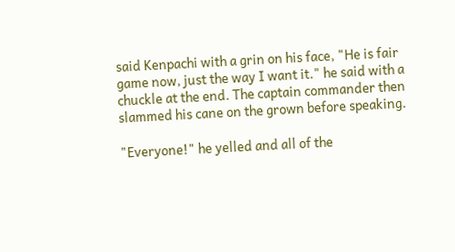said Kenpachi with a grin on his face, "He is fair game now, just the way I want it." he said with a chuckle at the end. The captain commander then slammed his cane on the grown before speaking.

"Everyone!" he yelled and all of the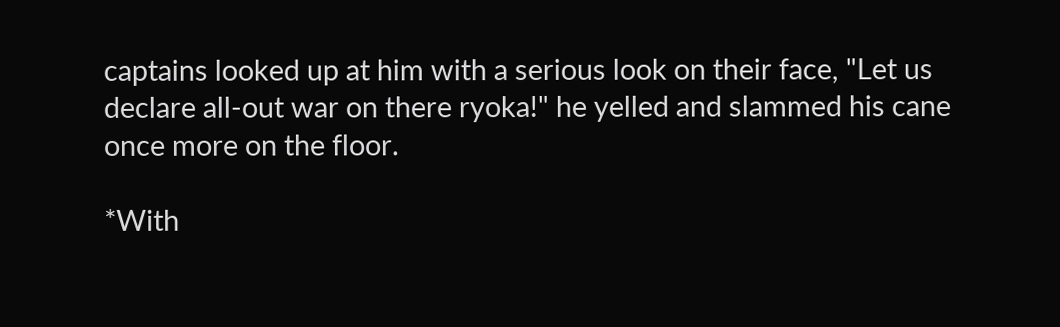captains looked up at him with a serious look on their face, "Let us declare all-out war on there ryoka!" he yelled and slammed his cane once more on the floor.

*With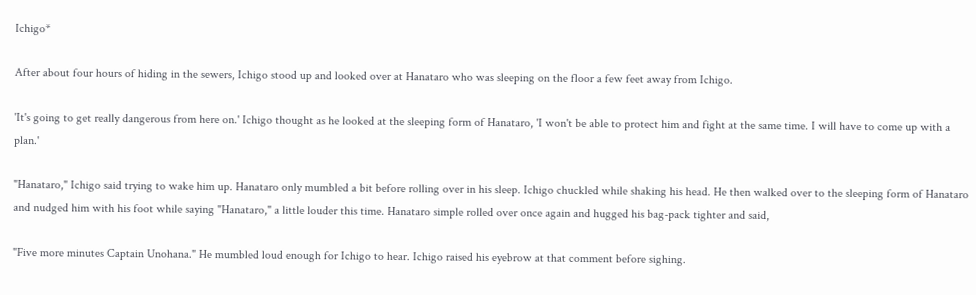Ichigo*

After about four hours of hiding in the sewers, Ichigo stood up and looked over at Hanataro who was sleeping on the floor a few feet away from Ichigo.

'It's going to get really dangerous from here on.' Ichigo thought as he looked at the sleeping form of Hanataro, 'I won't be able to protect him and fight at the same time. I will have to come up with a plan.'

"Hanataro," Ichigo said trying to wake him up. Hanataro only mumbled a bit before rolling over in his sleep. Ichigo chuckled while shaking his head. He then walked over to the sleeping form of Hanataro and nudged him with his foot while saying "Hanataro," a little louder this time. Hanataro simple rolled over once again and hugged his bag-pack tighter and said,

"Five more minutes Captain Unohana." He mumbled loud enough for Ichigo to hear. Ichigo raised his eyebrow at that comment before sighing.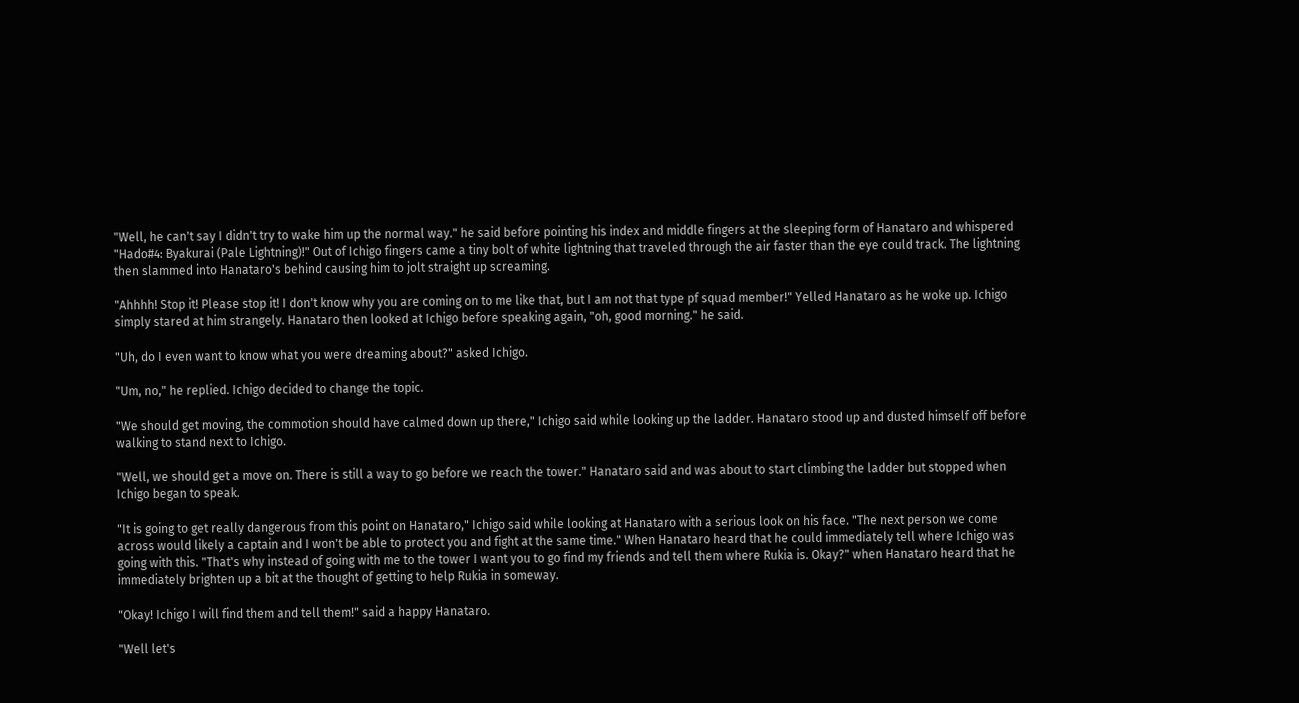"Well, he can't say I didn't try to wake him up the normal way." he said before pointing his index and middle fingers at the sleeping form of Hanataro and whispered "Hado#4: Byakurai (Pale Lightning)!" Out of Ichigo fingers came a tiny bolt of white lightning that traveled through the air faster than the eye could track. The lightning then slammed into Hanataro's behind causing him to jolt straight up screaming.

"Ahhhh! Stop it! Please stop it! I don't know why you are coming on to me like that, but I am not that type pf squad member!" Yelled Hanataro as he woke up. Ichigo simply stared at him strangely. Hanataro then looked at Ichigo before speaking again, "oh, good morning." he said.

"Uh, do I even want to know what you were dreaming about?" asked Ichigo.

"Um, no," he replied. Ichigo decided to change the topic.

"We should get moving, the commotion should have calmed down up there," Ichigo said while looking up the ladder. Hanataro stood up and dusted himself off before walking to stand next to Ichigo.

"Well, we should get a move on. There is still a way to go before we reach the tower." Hanataro said and was about to start climbing the ladder but stopped when Ichigo began to speak.

"It is going to get really dangerous from this point on Hanataro," Ichigo said while looking at Hanataro with a serious look on his face. "The next person we come across would likely a captain and I won't be able to protect you and fight at the same time." When Hanataro heard that he could immediately tell where Ichigo was going with this. "That's why instead of going with me to the tower I want you to go find my friends and tell them where Rukia is. Okay?" when Hanataro heard that he immediately brighten up a bit at the thought of getting to help Rukia in someway.

"Okay! Ichigo I will find them and tell them!" said a happy Hanataro.

"Well let's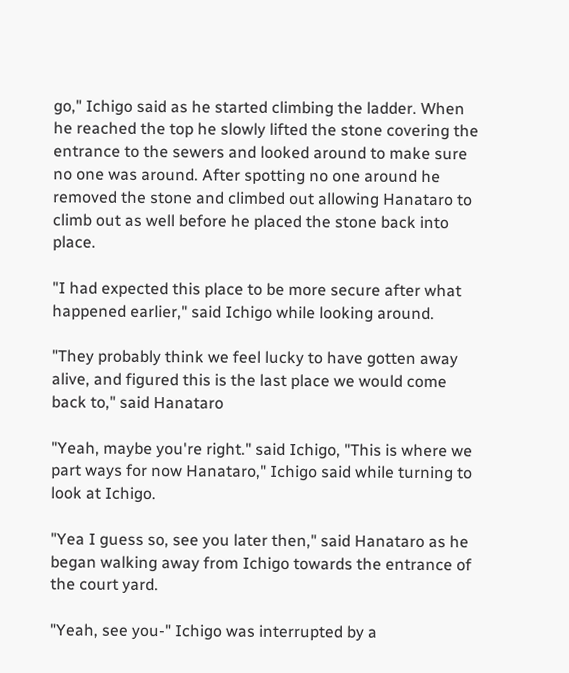go," Ichigo said as he started climbing the ladder. When he reached the top he slowly lifted the stone covering the entrance to the sewers and looked around to make sure no one was around. After spotting no one around he removed the stone and climbed out allowing Hanataro to climb out as well before he placed the stone back into place.

"I had expected this place to be more secure after what happened earlier," said Ichigo while looking around.

"They probably think we feel lucky to have gotten away alive, and figured this is the last place we would come back to," said Hanataro

"Yeah, maybe you're right." said Ichigo, "This is where we part ways for now Hanataro," Ichigo said while turning to look at Ichigo.

"Yea I guess so, see you later then," said Hanataro as he began walking away from Ichigo towards the entrance of the court yard.

"Yeah, see you-" Ichigo was interrupted by a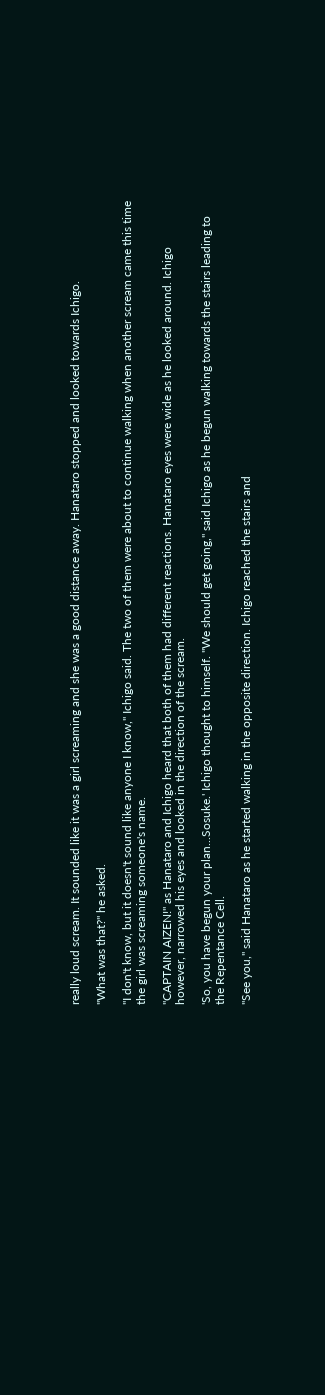really loud scream. It sounded like it was a girl screaming and she was a good distance away. Hanataro stopped and looked towards Ichigo.

"What was that?" he asked.

"I don't know, but it doesn't sound like anyone I know," Ichigo said. The two of them were about to continue walking when another scream came this time the girl was screaming someone's name.

"CAPTAIN AIZEN!" as Hanataro and Ichigo heard that both of them had different reactions. Hanataro eyes were wide as he looked around. Ichigo however, narrowed his eyes and looked in the direction of the scream.

'So, you have begun your plan...Sosuke.' Ichigo thought to himself. "We should get going," said Ichigo as he begun walking towards the stairs leading to the Repentance Cell.

"See you," said Hanataro as he started walking in the opposite direction. Ichigo reached the stairs and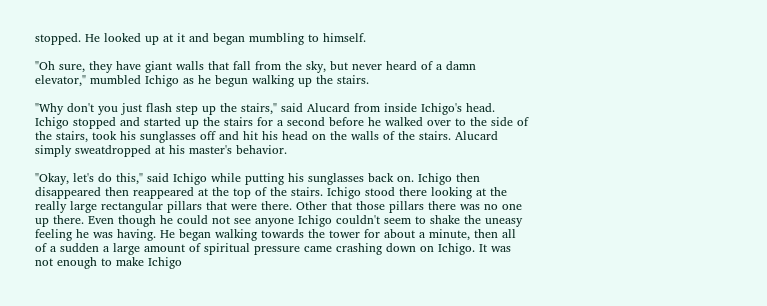stopped. He looked up at it and began mumbling to himself.

"Oh sure, they have giant walls that fall from the sky, but never heard of a damn elevator," mumbled Ichigo as he begun walking up the stairs.

"Why don't you just flash step up the stairs," said Alucard from inside Ichigo's head. Ichigo stopped and started up the stairs for a second before he walked over to the side of the stairs, took his sunglasses off and hit his head on the walls of the stairs. Alucard simply sweatdropped at his master's behavior.

"Okay, let's do this," said Ichigo while putting his sunglasses back on. Ichigo then disappeared then reappeared at the top of the stairs. Ichigo stood there looking at the really large rectangular pillars that were there. Other that those pillars there was no one up there. Even though he could not see anyone Ichigo couldn't seem to shake the uneasy feeling he was having. He began walking towards the tower for about a minute, then all of a sudden a large amount of spiritual pressure came crashing down on Ichigo. It was not enough to make Ichigo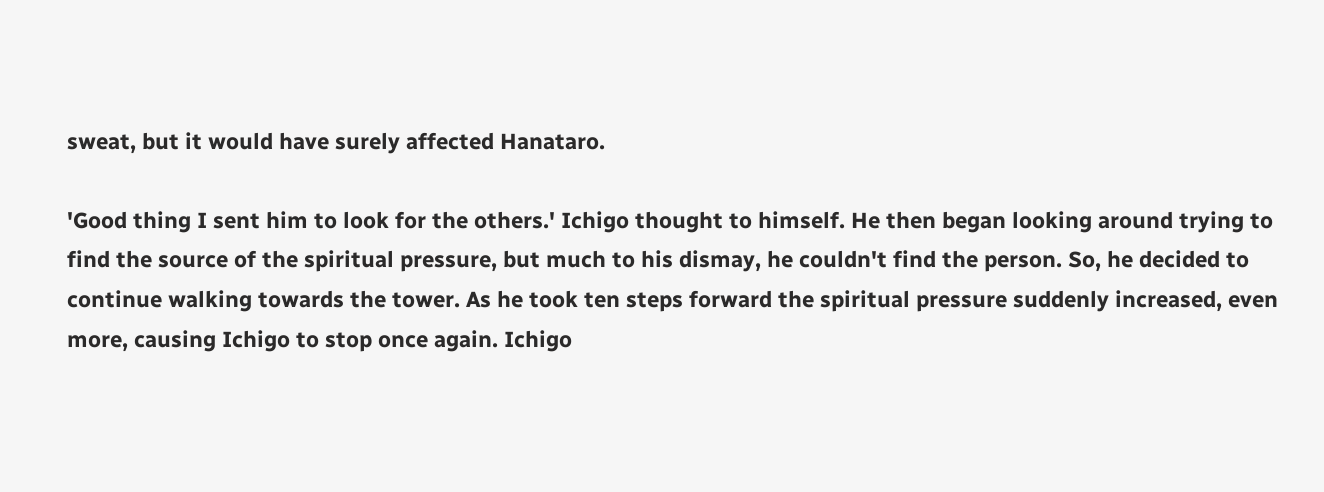sweat, but it would have surely affected Hanataro.

'Good thing I sent him to look for the others.' Ichigo thought to himself. He then began looking around trying to find the source of the spiritual pressure, but much to his dismay, he couldn't find the person. So, he decided to continue walking towards the tower. As he took ten steps forward the spiritual pressure suddenly increased, even more, causing Ichigo to stop once again. Ichigo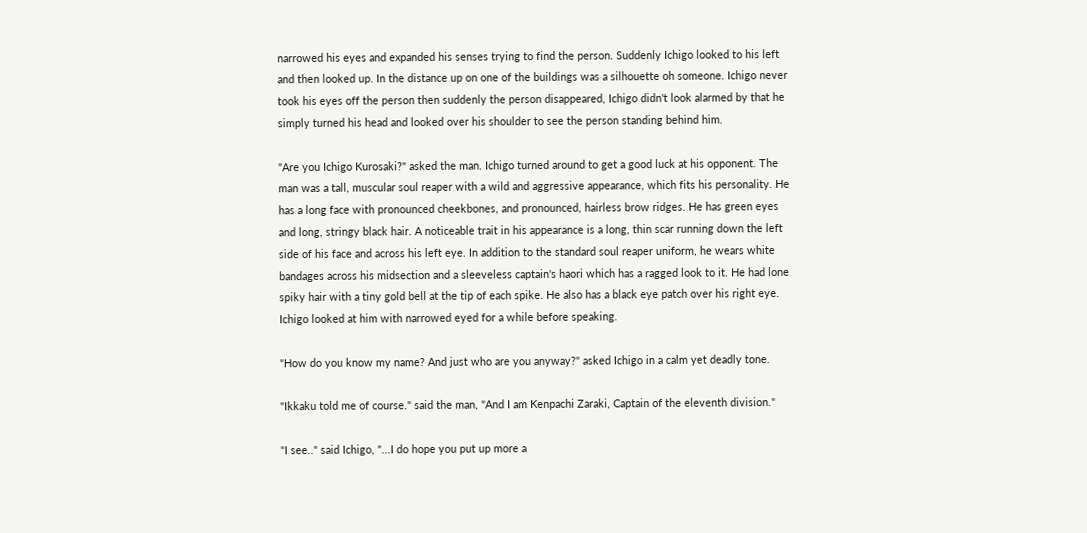narrowed his eyes and expanded his senses trying to find the person. Suddenly Ichigo looked to his left and then looked up. In the distance up on one of the buildings was a silhouette oh someone. Ichigo never took his eyes off the person then suddenly the person disappeared, Ichigo didn't look alarmed by that he simply turned his head and looked over his shoulder to see the person standing behind him.

"Are you Ichigo Kurosaki?" asked the man. Ichigo turned around to get a good luck at his opponent. The man was a tall, muscular soul reaper with a wild and aggressive appearance, which fits his personality. He has a long face with pronounced cheekbones, and pronounced, hairless brow ridges. He has green eyes and long, stringy black hair. A noticeable trait in his appearance is a long, thin scar running down the left side of his face and across his left eye. In addition to the standard soul reaper uniform, he wears white bandages across his midsection and a sleeveless captain's haori which has a ragged look to it. He had lone spiky hair with a tiny gold bell at the tip of each spike. He also has a black eye patch over his right eye. Ichigo looked at him with narrowed eyed for a while before speaking.

"How do you know my name? And just who are you anyway?" asked Ichigo in a calm yet deadly tone.

"Ikkaku told me of course." said the man, "And I am Kenpachi Zaraki, Captain of the eleventh division."

"I see.." said Ichigo, "...I do hope you put up more a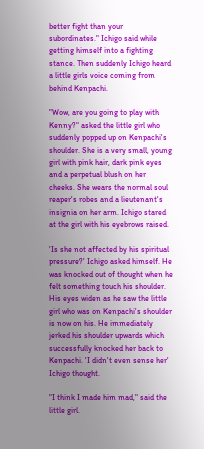better fight than your subordinates." Ichigo said while getting himself into a fighting stance. Then suddenly Ichigo heard a little girls voice coming from behind Kenpachi.

"Wow, are you going to play with Kenny?" asked the little girl who suddenly popped up on Kenpachi's shoulder. She is a very small, young girl with pink hair, dark pink eyes and a perpetual blush on her cheeks. She wears the normal soul reaper's robes and a lieutenant's insignia on her arm. Ichigo stared at the girl with his eyebrows raised.

'Is she not affected by his spiritual pressure?' Ichigo asked himself. He was knocked out of thought when he felt something touch his shoulder. His eyes widen as he saw the little girl who was on Kenpachi's shoulder is now on his. He immediately jerked his shoulder upwards which successfully knocked her back to Kenpachi. 'I didn't even sense her' Ichigo thought.

"I think I made him mad," said the little girl.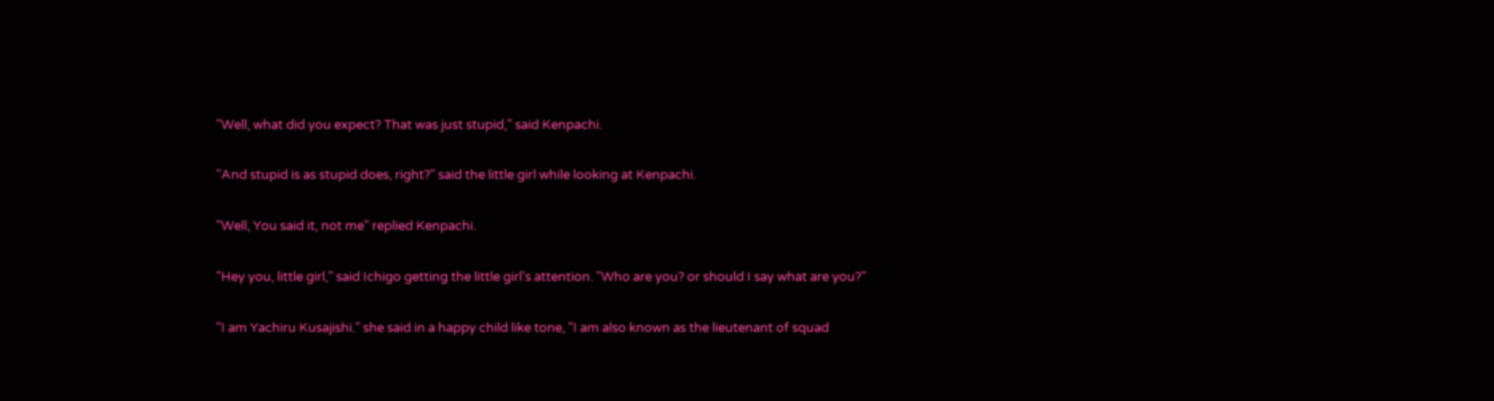"Well, what did you expect? That was just stupid," said Kenpachi.

"And stupid is as stupid does, right?" said the little girl while looking at Kenpachi.

"Well, You said it, not me" replied Kenpachi.

"Hey you, little girl," said Ichigo getting the little girl's attention. "Who are you? or should I say what are you?"

"I am Yachiru Kusajishi." she said in a happy child like tone, "I am also known as the lieutenant of squad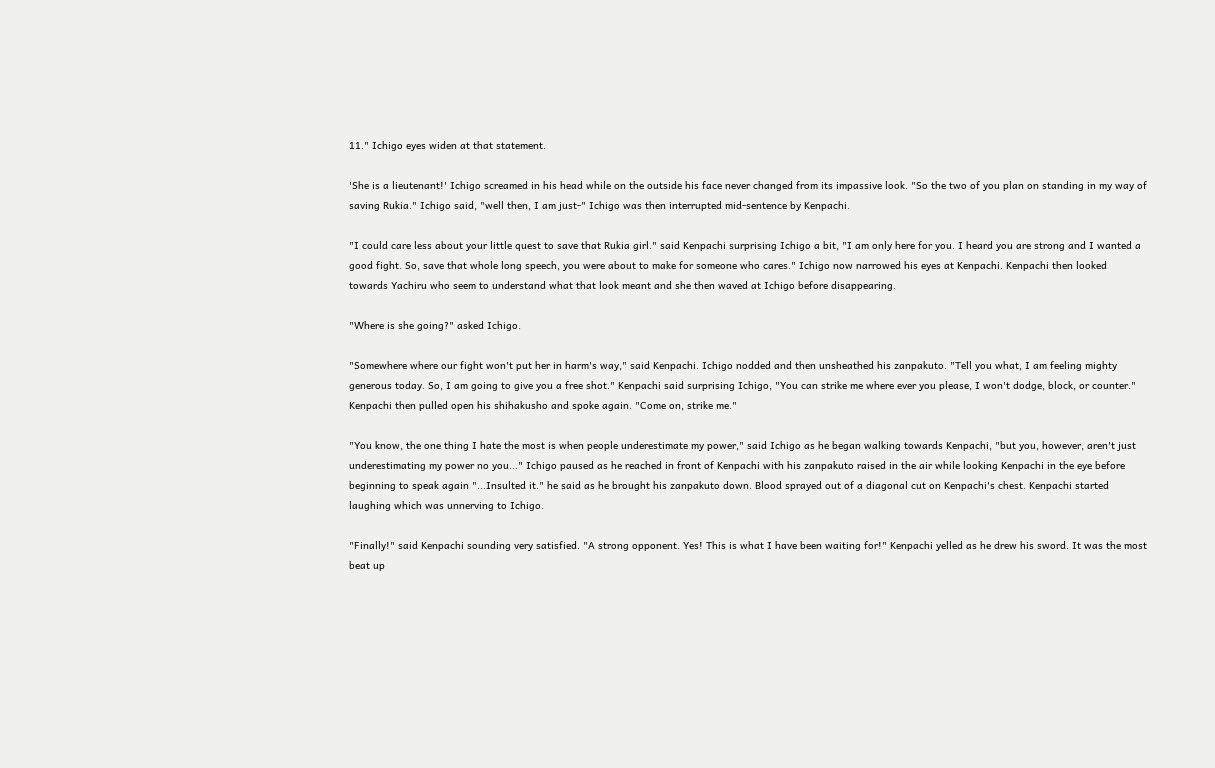11." Ichigo eyes widen at that statement.

'She is a lieutenant!' Ichigo screamed in his head while on the outside his face never changed from its impassive look. "So the two of you plan on standing in my way of saving Rukia." Ichigo said, "well then, I am just-" Ichigo was then interrupted mid-sentence by Kenpachi.

"I could care less about your little quest to save that Rukia girl." said Kenpachi surprising Ichigo a bit, "I am only here for you. I heard you are strong and I wanted a good fight. So, save that whole long speech, you were about to make for someone who cares." Ichigo now narrowed his eyes at Kenpachi. Kenpachi then looked towards Yachiru who seem to understand what that look meant and she then waved at Ichigo before disappearing.

"Where is she going?" asked Ichigo.

"Somewhere where our fight won't put her in harm's way," said Kenpachi. Ichigo nodded and then unsheathed his zanpakuto. "Tell you what, I am feeling mighty generous today. So, I am going to give you a free shot." Kenpachi said surprising Ichigo, "You can strike me where ever you please, I won't dodge, block, or counter." Kenpachi then pulled open his shihakusho and spoke again. "Come on, strike me."

"You know, the one thing I hate the most is when people underestimate my power," said Ichigo as he began walking towards Kenpachi, "but you, however, aren't just underestimating my power no you..." Ichigo paused as he reached in front of Kenpachi with his zanpakuto raised in the air while looking Kenpachi in the eye before beginning to speak again "...Insulted it." he said as he brought his zanpakuto down. Blood sprayed out of a diagonal cut on Kenpachi's chest. Kenpachi started laughing which was unnerving to Ichigo.

"Finally!" said Kenpachi sounding very satisfied. "A strong opponent. Yes! This is what I have been waiting for!" Kenpachi yelled as he drew his sword. It was the most beat up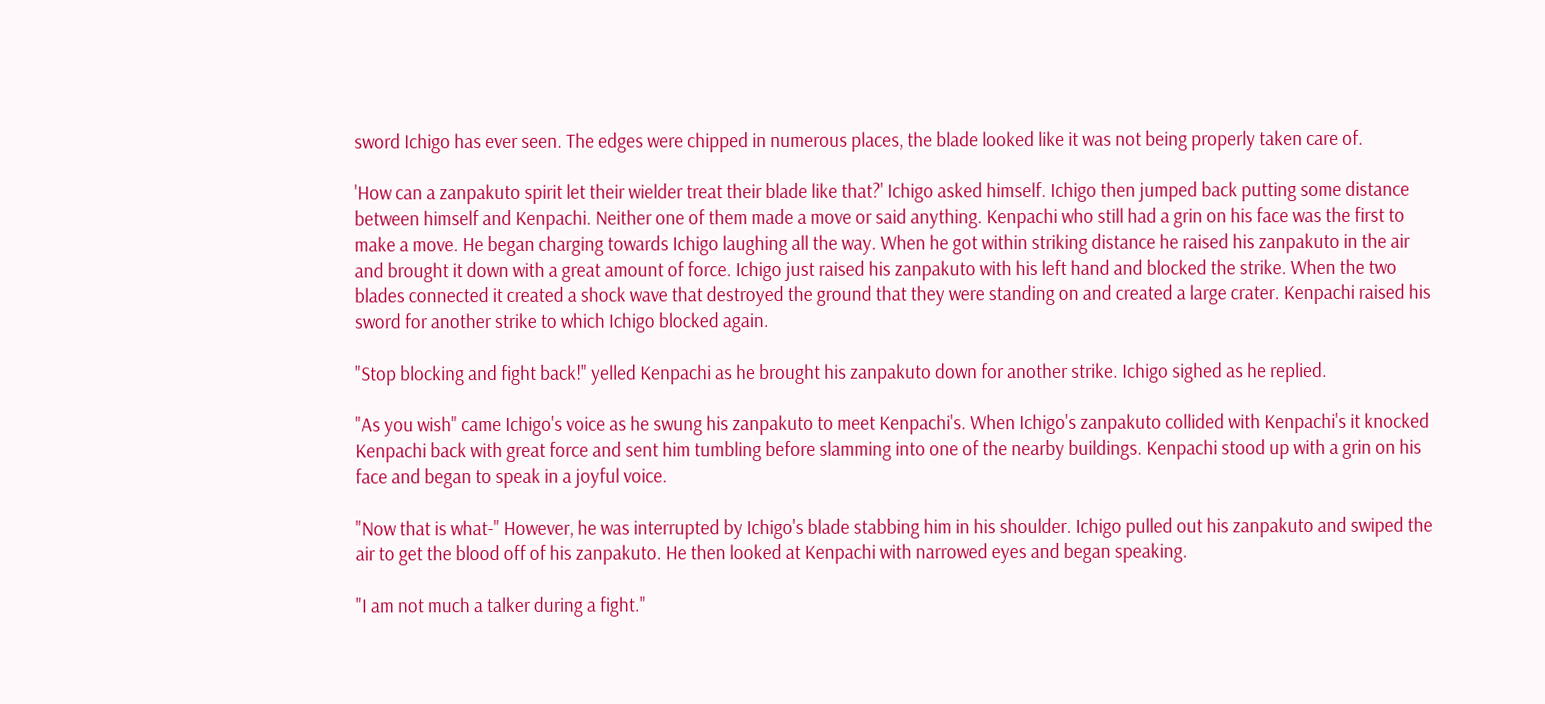sword Ichigo has ever seen. The edges were chipped in numerous places, the blade looked like it was not being properly taken care of.

'How can a zanpakuto spirit let their wielder treat their blade like that?' Ichigo asked himself. Ichigo then jumped back putting some distance between himself and Kenpachi. Neither one of them made a move or said anything. Kenpachi who still had a grin on his face was the first to make a move. He began charging towards Ichigo laughing all the way. When he got within striking distance he raised his zanpakuto in the air and brought it down with a great amount of force. Ichigo just raised his zanpakuto with his left hand and blocked the strike. When the two blades connected it created a shock wave that destroyed the ground that they were standing on and created a large crater. Kenpachi raised his sword for another strike to which Ichigo blocked again.

"Stop blocking and fight back!" yelled Kenpachi as he brought his zanpakuto down for another strike. Ichigo sighed as he replied.

"As you wish" came Ichigo's voice as he swung his zanpakuto to meet Kenpachi's. When Ichigo's zanpakuto collided with Kenpachi's it knocked Kenpachi back with great force and sent him tumbling before slamming into one of the nearby buildings. Kenpachi stood up with a grin on his face and began to speak in a joyful voice.

"Now that is what-" However, he was interrupted by Ichigo's blade stabbing him in his shoulder. Ichigo pulled out his zanpakuto and swiped the air to get the blood off of his zanpakuto. He then looked at Kenpachi with narrowed eyes and began speaking.

"I am not much a talker during a fight."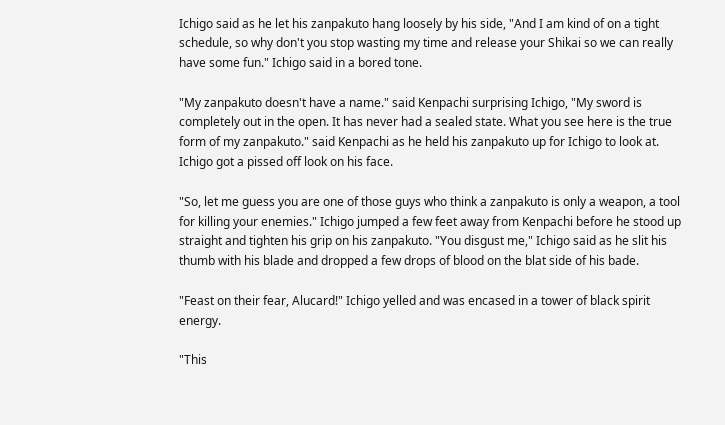Ichigo said as he let his zanpakuto hang loosely by his side, "And I am kind of on a tight schedule, so why don't you stop wasting my time and release your Shikai so we can really have some fun." Ichigo said in a bored tone.

"My zanpakuto doesn't have a name." said Kenpachi surprising Ichigo, "My sword is completely out in the open. It has never had a sealed state. What you see here is the true form of my zanpakuto." said Kenpachi as he held his zanpakuto up for Ichigo to look at. Ichigo got a pissed off look on his face.

"So, let me guess you are one of those guys who think a zanpakuto is only a weapon, a tool for killing your enemies." Ichigo jumped a few feet away from Kenpachi before he stood up straight and tighten his grip on his zanpakuto. "You disgust me," Ichigo said as he slit his thumb with his blade and dropped a few drops of blood on the blat side of his bade.

"Feast on their fear, Alucard!" Ichigo yelled and was encased in a tower of black spirit energy.

"This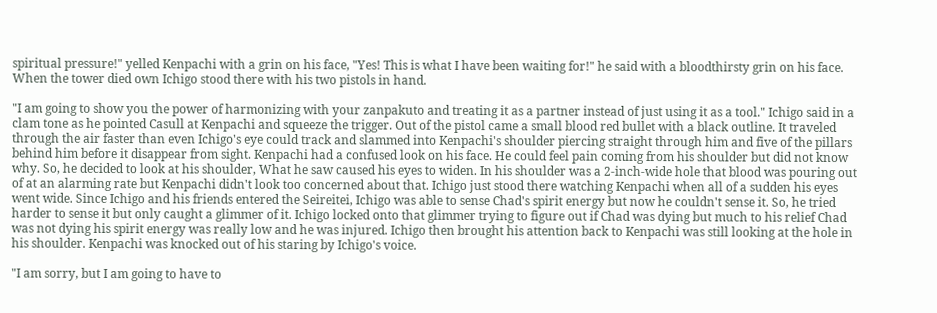spiritual pressure!" yelled Kenpachi with a grin on his face, "Yes! This is what I have been waiting for!" he said with a bloodthirsty grin on his face. When the tower died own Ichigo stood there with his two pistols in hand.

"I am going to show you the power of harmonizing with your zanpakuto and treating it as a partner instead of just using it as a tool." Ichigo said in a clam tone as he pointed Casull at Kenpachi and squeeze the trigger. Out of the pistol came a small blood red bullet with a black outline. It traveled through the air faster than even Ichigo's eye could track and slammed into Kenpachi's shoulder piercing straight through him and five of the pillars behind him before it disappear from sight. Kenpachi had a confused look on his face. He could feel pain coming from his shoulder but did not know why. So, he decided to look at his shoulder, What he saw caused his eyes to widen. In his shoulder was a 2-inch-wide hole that blood was pouring out of at an alarming rate but Kenpachi didn't look too concerned about that. Ichigo just stood there watching Kenpachi when all of a sudden his eyes went wide. Since Ichigo and his friends entered the Seireitei, Ichigo was able to sense Chad's spirit energy but now he couldn't sense it. So, he tried harder to sense it but only caught a glimmer of it. Ichigo locked onto that glimmer trying to figure out if Chad was dying but much to his relief Chad was not dying his spirit energy was really low and he was injured. Ichigo then brought his attention back to Kenpachi was still looking at the hole in his shoulder. Kenpachi was knocked out of his staring by Ichigo's voice.

"I am sorry, but I am going to have to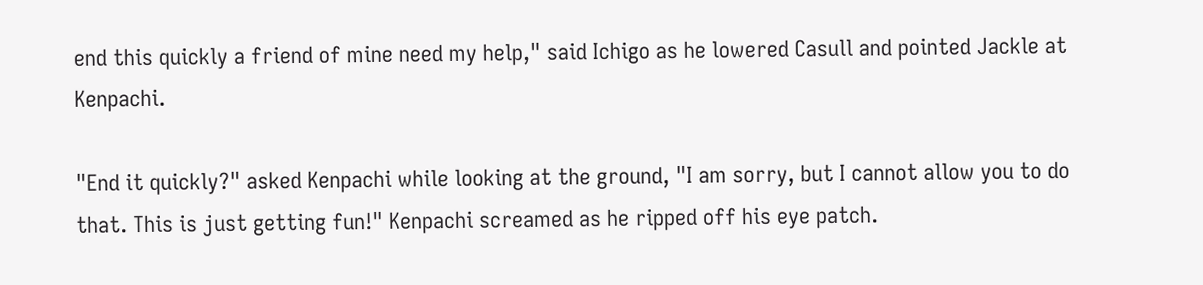end this quickly a friend of mine need my help," said Ichigo as he lowered Casull and pointed Jackle at Kenpachi.

"End it quickly?" asked Kenpachi while looking at the ground, "I am sorry, but I cannot allow you to do that. This is just getting fun!" Kenpachi screamed as he ripped off his eye patch.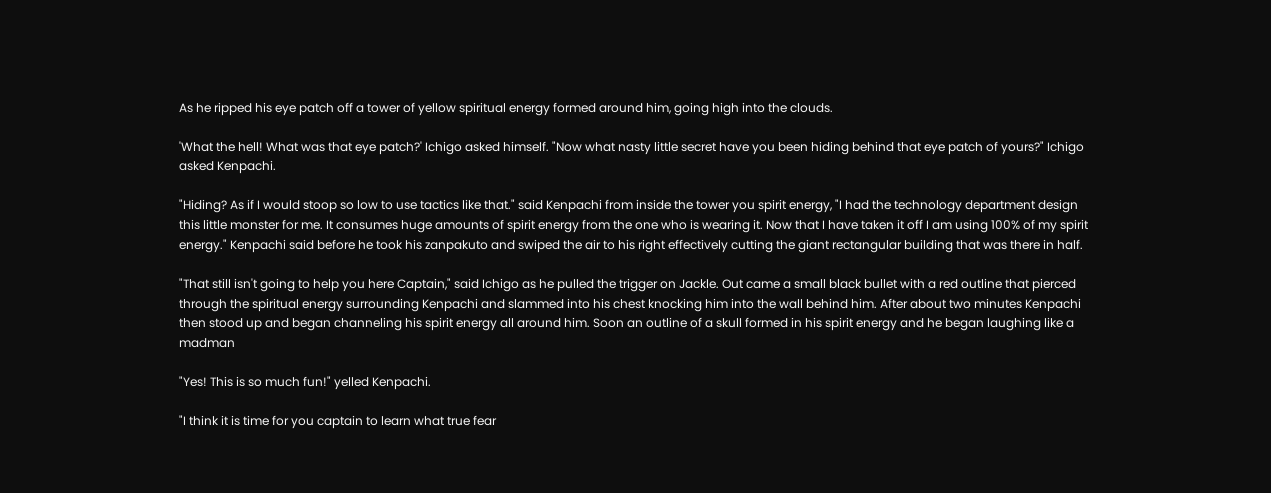As he ripped his eye patch off a tower of yellow spiritual energy formed around him, going high into the clouds.

'What the hell! What was that eye patch?' Ichigo asked himself. "Now what nasty little secret have you been hiding behind that eye patch of yours?" Ichigo asked Kenpachi.

"Hiding? As if I would stoop so low to use tactics like that." said Kenpachi from inside the tower you spirit energy, "I had the technology department design this little monster for me. It consumes huge amounts of spirit energy from the one who is wearing it. Now that I have taken it off I am using 100% of my spirit energy." Kenpachi said before he took his zanpakuto and swiped the air to his right effectively cutting the giant rectangular building that was there in half.

"That still isn't going to help you here Captain," said Ichigo as he pulled the trigger on Jackle. Out came a small black bullet with a red outline that pierced through the spiritual energy surrounding Kenpachi and slammed into his chest knocking him into the wall behind him. After about two minutes Kenpachi then stood up and began channeling his spirit energy all around him. Soon an outline of a skull formed in his spirit energy and he began laughing like a madman

"Yes! This is so much fun!" yelled Kenpachi.

"I think it is time for you captain to learn what true fear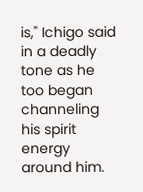is," Ichigo said in a deadly tone as he too began channeling his spirit energy around him.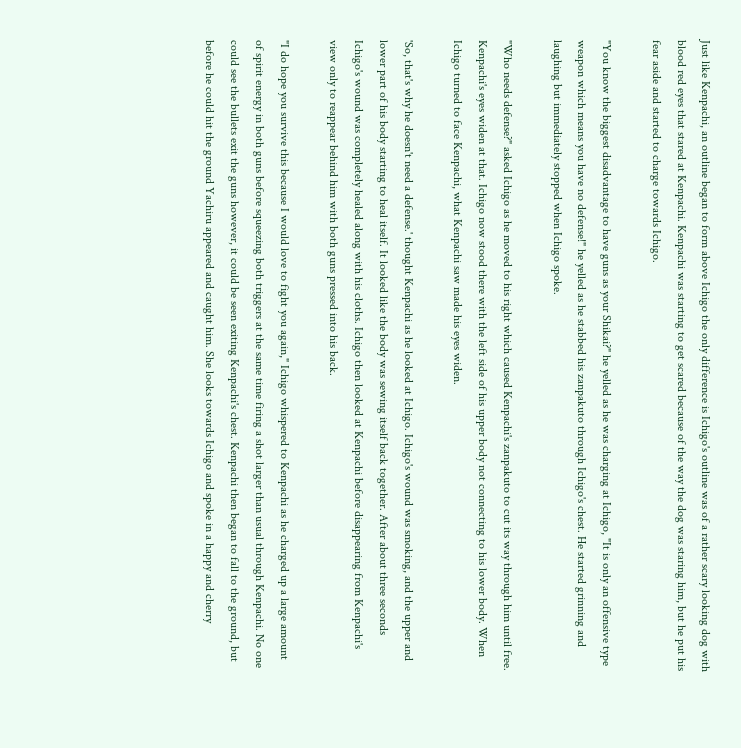Just like Kenpachi, an outline began to form above Ichigo the only difference is Ichigo's outline was of a rather scary looking dog with blood red eyes that stared at Kenpachi. Kenpachi was starting to get scared because of the way the dog was staring him, but he put his fear aside and started to charge towards Ichigo.

"You know the biggest disadvantage to have guns as your Shikai?" he yelled as he was charging at Ichigo, "It is only an offensive type weapon which means you have no defense!" he yelled as he stabbed his zanpakuto through Ichigo's chest. He started grinning and laughing but immediately stopped when Ichigo spoke.

"Who needs defense?" asked Ichigo as he moved to his right which caused Kenpachi's zanpakuto to cut its way through him until free. Kenpachi's eyes widen at that. Ichigo now stood there with the left side of his upper body not connecting to his lower body. When Ichigo turned to face Kenpachi, what Kenpachi saw made his eyes widen.

'So, that's why he doesn't need a defense.' thought Kenpachi as he looked at Ichigo. Ichigo's wound was smoking, and the upper and lower part of his body starting to heal itself. It looked like the body was sewing itself back together. After about three seconds Ichigo's wound was completely healed along with his cloths. Ichigo then looked at Kenpachi before disappearing from Kenpachi's view only to reappear behind him with both guns pressed into his back.

"I do hope you survive this because I would love to fight you again," Ichigo whispered to Kenpachi as he charged up a large amount of spirit energy in both guns before squeezing both triggers at the same time firing a shot larger than usual through Kenpachi. No one could see the bullets exit the guns however, it could be seen exiting Kenpachi's chest. Kenpachi then began to fall to the ground, but before he could hit the ground Yachiru appeared and caught him. She looks towards Ichigo and spoke in a happy and cherry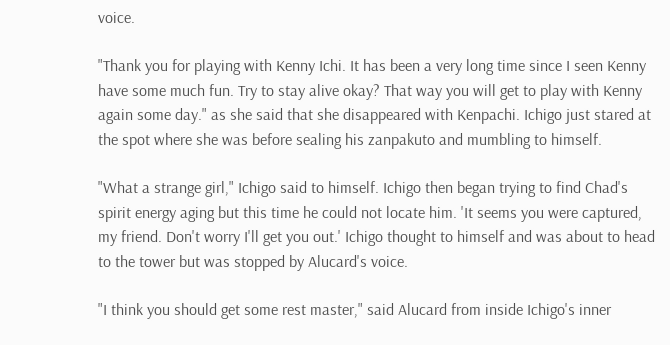voice.

"Thank you for playing with Kenny Ichi. It has been a very long time since I seen Kenny have some much fun. Try to stay alive okay? That way you will get to play with Kenny again some day." as she said that she disappeared with Kenpachi. Ichigo just stared at the spot where she was before sealing his zanpakuto and mumbling to himself.

"What a strange girl," Ichigo said to himself. Ichigo then began trying to find Chad's spirit energy aging but this time he could not locate him. 'It seems you were captured, my friend. Don't worry I'll get you out.' Ichigo thought to himself and was about to head to the tower but was stopped by Alucard's voice.

"I think you should get some rest master," said Alucard from inside Ichigo's inner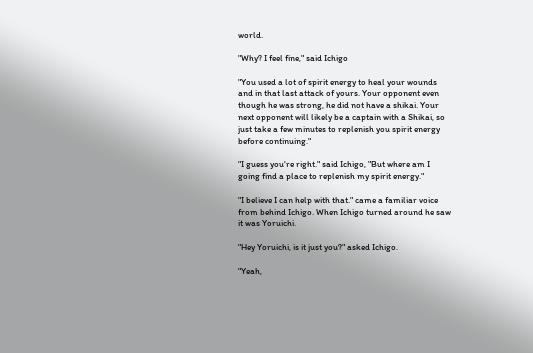world.

"Why? I feel fine," said Ichigo

"You used a lot of spirit energy to heal your wounds and in that last attack of yours. Your opponent even though he was strong, he did not have a shikai. Your next opponent will likely be a captain with a Shikai, so just take a few minutes to replenish you spirit energy before continuing."

"I guess you're right." said Ichigo, "But where am I going find a place to replenish my spirit energy."

"I believe I can help with that." came a familiar voice from behind Ichigo. When Ichigo turned around he saw it was Yoruichi.

"Hey Yoruichi, is it just you?" asked Ichigo.

"Yeah,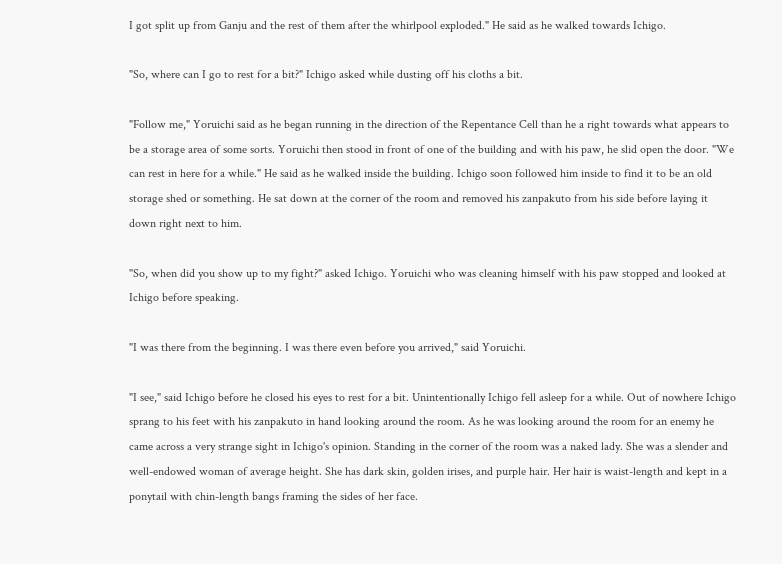I got split up from Ganju and the rest of them after the whirlpool exploded." He said as he walked towards Ichigo.

"So, where can I go to rest for a bit?" Ichigo asked while dusting off his cloths a bit.

"Follow me," Yoruichi said as he began running in the direction of the Repentance Cell than he a right towards what appears to be a storage area of some sorts. Yoruichi then stood in front of one of the building and with his paw, he slid open the door. "We can rest in here for a while." He said as he walked inside the building. Ichigo soon followed him inside to find it to be an old storage shed or something. He sat down at the corner of the room and removed his zanpakuto from his side before laying it down right next to him.

"So, when did you show up to my fight?" asked Ichigo. Yoruichi who was cleaning himself with his paw stopped and looked at Ichigo before speaking.

"I was there from the beginning. I was there even before you arrived," said Yoruichi.

"I see," said Ichigo before he closed his eyes to rest for a bit. Unintentionally Ichigo fell asleep for a while. Out of nowhere Ichigo sprang to his feet with his zanpakuto in hand looking around the room. As he was looking around the room for an enemy he came across a very strange sight in Ichigo's opinion. Standing in the corner of the room was a naked lady. She was a slender and well-endowed woman of average height. She has dark skin, golden irises, and purple hair. Her hair is waist-length and kept in a ponytail with chin-length bangs framing the sides of her face.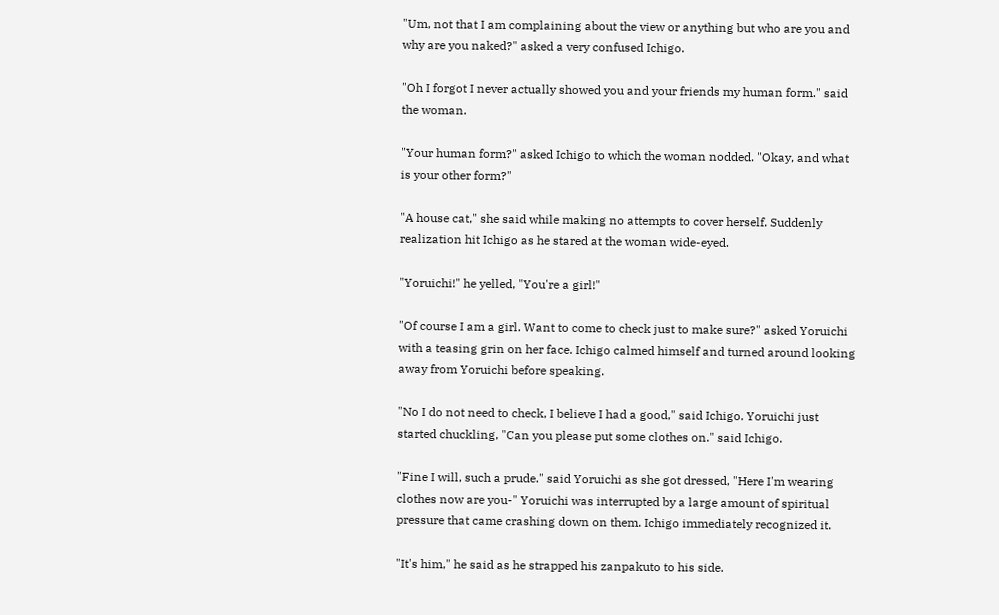"Um, not that I am complaining about the view or anything but who are you and why are you naked?" asked a very confused Ichigo.

"Oh I forgot I never actually showed you and your friends my human form." said the woman.

"Your human form?" asked Ichigo to which the woman nodded. "Okay, and what is your other form?"

"A house cat," she said while making no attempts to cover herself. Suddenly realization hit Ichigo as he stared at the woman wide-eyed.

"Yoruichi!" he yelled, "You're a girl!"

"Of course I am a girl. Want to come to check just to make sure?" asked Yoruichi with a teasing grin on her face. Ichigo calmed himself and turned around looking away from Yoruichi before speaking.

"No I do not need to check, I believe I had a good," said Ichigo. Yoruichi just started chuckling, "Can you please put some clothes on." said Ichigo.

"Fine I will, such a prude." said Yoruichi as she got dressed, "Here I'm wearing clothes now are you-" Yoruichi was interrupted by a large amount of spiritual pressure that came crashing down on them. Ichigo immediately recognized it.

"It's him," he said as he strapped his zanpakuto to his side.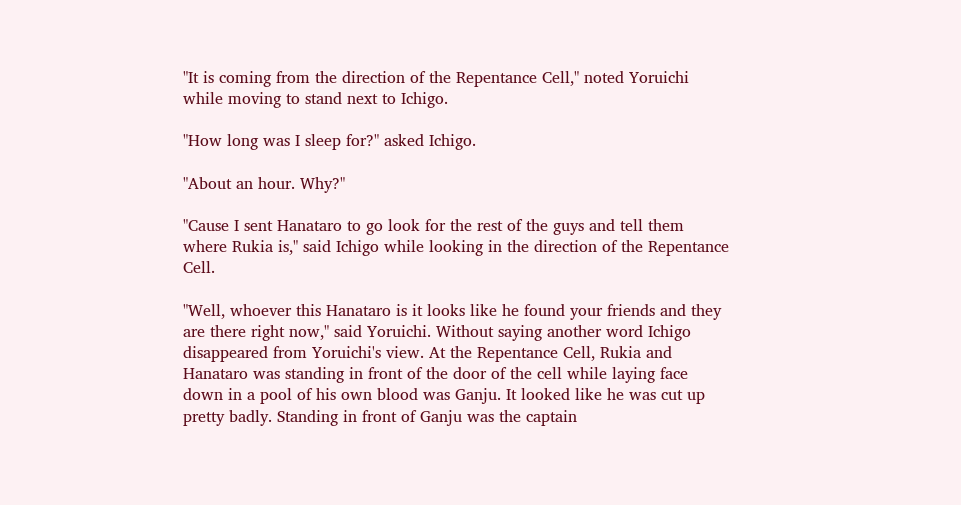"It is coming from the direction of the Repentance Cell," noted Yoruichi while moving to stand next to Ichigo.

"How long was I sleep for?" asked Ichigo.

"About an hour. Why?"

"Cause I sent Hanataro to go look for the rest of the guys and tell them where Rukia is," said Ichigo while looking in the direction of the Repentance Cell.

"Well, whoever this Hanataro is it looks like he found your friends and they are there right now," said Yoruichi. Without saying another word Ichigo disappeared from Yoruichi's view. At the Repentance Cell, Rukia and Hanataro was standing in front of the door of the cell while laying face down in a pool of his own blood was Ganju. It looked like he was cut up pretty badly. Standing in front of Ganju was the captain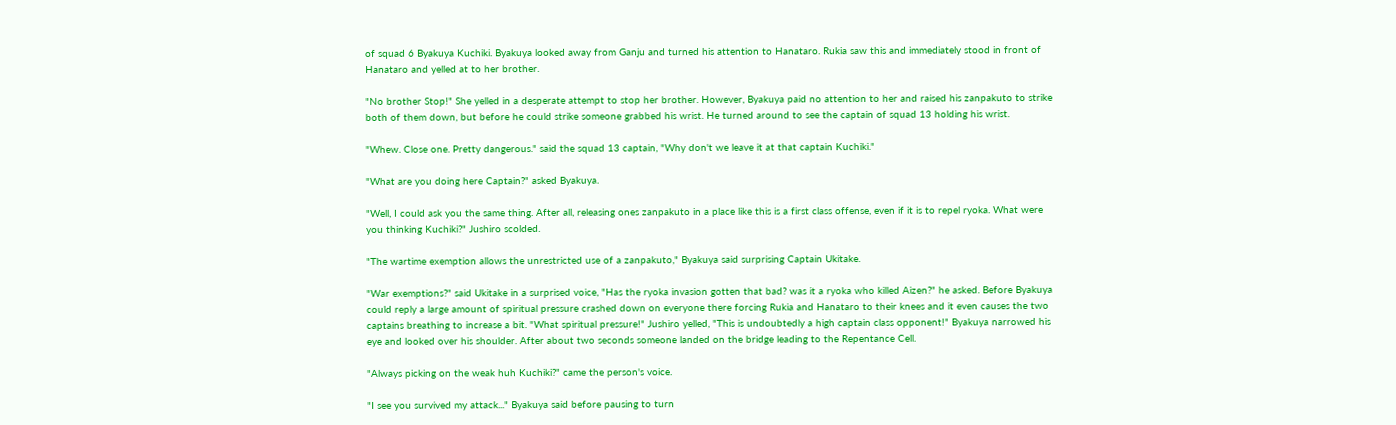of squad 6 Byakuya Kuchiki. Byakuya looked away from Ganju and turned his attention to Hanataro. Rukia saw this and immediately stood in front of Hanataro and yelled at to her brother.

"No brother Stop!" She yelled in a desperate attempt to stop her brother. However, Byakuya paid no attention to her and raised his zanpakuto to strike both of them down, but before he could strike someone grabbed his wrist. He turned around to see the captain of squad 13 holding his wrist.

"Whew. Close one. Pretty dangerous." said the squad 13 captain, "Why don't we leave it at that captain Kuchiki."

"What are you doing here Captain?" asked Byakuya.

"Well, I could ask you the same thing. After all, releasing ones zanpakuto in a place like this is a first class offense, even if it is to repel ryoka. What were you thinking Kuchiki?" Jushiro scolded.

"The wartime exemption allows the unrestricted use of a zanpakuto," Byakuya said surprising Captain Ukitake.

"War exemptions?" said Ukitake in a surprised voice, "Has the ryoka invasion gotten that bad? was it a ryoka who killed Aizen?" he asked. Before Byakuya could reply a large amount of spiritual pressure crashed down on everyone there forcing Rukia and Hanataro to their knees and it even causes the two captains breathing to increase a bit. "What spiritual pressure!" Jushiro yelled, "This is undoubtedly a high captain class opponent!" Byakuya narrowed his eye and looked over his shoulder. After about two seconds someone landed on the bridge leading to the Repentance Cell.

"Always picking on the weak huh Kuchiki?" came the person's voice.

"I see you survived my attack..." Byakuya said before pausing to turn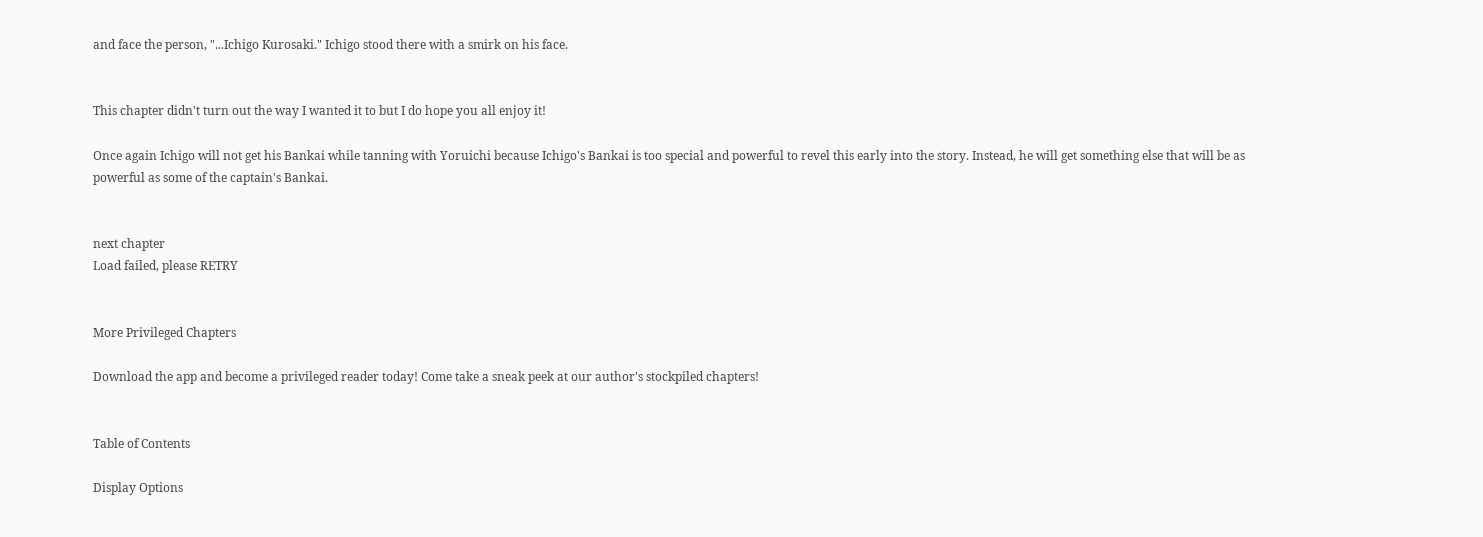and face the person, "...Ichigo Kurosaki." Ichigo stood there with a smirk on his face.


This chapter didn't turn out the way I wanted it to but I do hope you all enjoy it!

Once again Ichigo will not get his Bankai while tanning with Yoruichi because Ichigo's Bankai is too special and powerful to revel this early into the story. Instead, he will get something else that will be as powerful as some of the captain's Bankai.


next chapter
Load failed, please RETRY


More Privileged Chapters

Download the app and become a privileged reader today! Come take a sneak peek at our author's stockpiled chapters!


Table of Contents

Display Options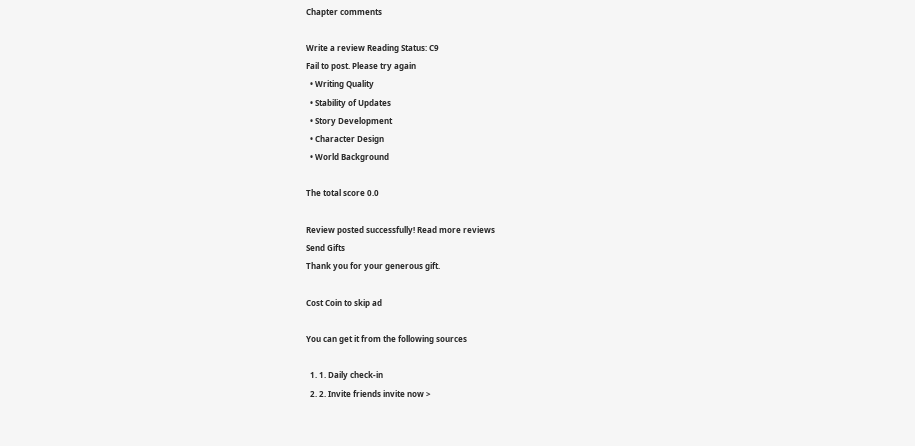Chapter comments

Write a review Reading Status: C9
Fail to post. Please try again
  • Writing Quality
  • Stability of Updates
  • Story Development
  • Character Design
  • World Background

The total score 0.0

Review posted successfully! Read more reviews
Send Gifts
Thank you for your generous gift.

Cost Coin to skip ad

You can get it from the following sources

  1. 1. Daily check-in
  2. 2. Invite friends invite now >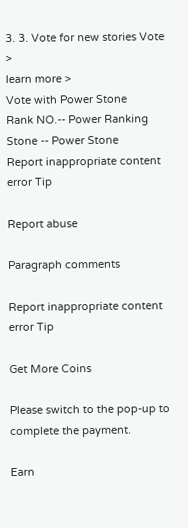3. 3. Vote for new stories Vote >
learn more >
Vote with Power Stone
Rank NO.-- Power Ranking
Stone -- Power Stone
Report inappropriate content
error Tip

Report abuse

Paragraph comments

Report inappropriate content
error Tip

Get More Coins

Please switch to the pop-up to complete the payment.

Earn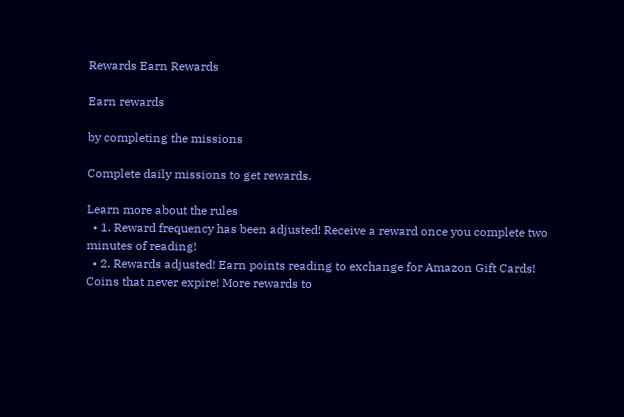Rewards Earn Rewards

Earn rewards

by completing the missions

Complete daily missions to get rewards.

Learn more about the rules
  • 1. Reward frequency has been adjusted! Receive a reward once you complete two minutes of reading!
  • 2. Rewards adjusted! Earn points reading to exchange for Amazon Gift Cards! Coins that never expire! More rewards to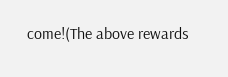come!(The above rewards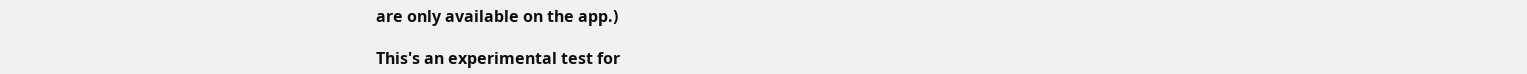are only available on the app.)

This's an experimental test for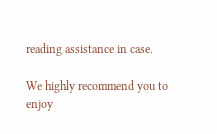reading assistance in case.

We highly recommend you to enjoy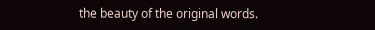the beauty of the original words.